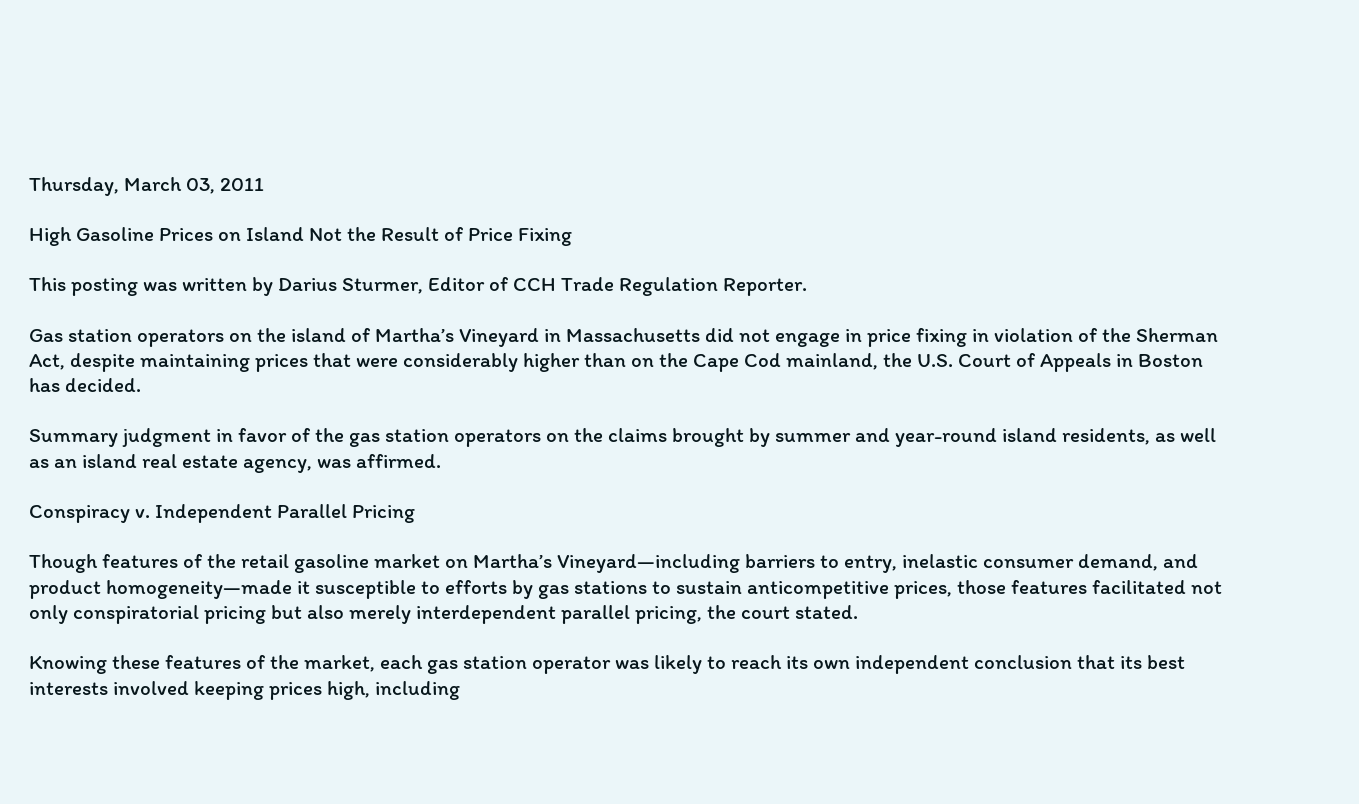Thursday, March 03, 2011

High Gasoline Prices on Island Not the Result of Price Fixing

This posting was written by Darius Sturmer, Editor of CCH Trade Regulation Reporter.

Gas station operators on the island of Martha’s Vineyard in Massachusetts did not engage in price fixing in violation of the Sherman Act, despite maintaining prices that were considerably higher than on the Cape Cod mainland, the U.S. Court of Appeals in Boston has decided.

Summary judgment in favor of the gas station operators on the claims brought by summer and year-round island residents, as well as an island real estate agency, was affirmed.

Conspiracy v. Independent Parallel Pricing

Though features of the retail gasoline market on Martha’s Vineyard—including barriers to entry, inelastic consumer demand, and product homogeneity—made it susceptible to efforts by gas stations to sustain anticompetitive prices, those features facilitated not only conspiratorial pricing but also merely interdependent parallel pricing, the court stated.

Knowing these features of the market, each gas station operator was likely to reach its own independent conclusion that its best interests involved keeping prices high, including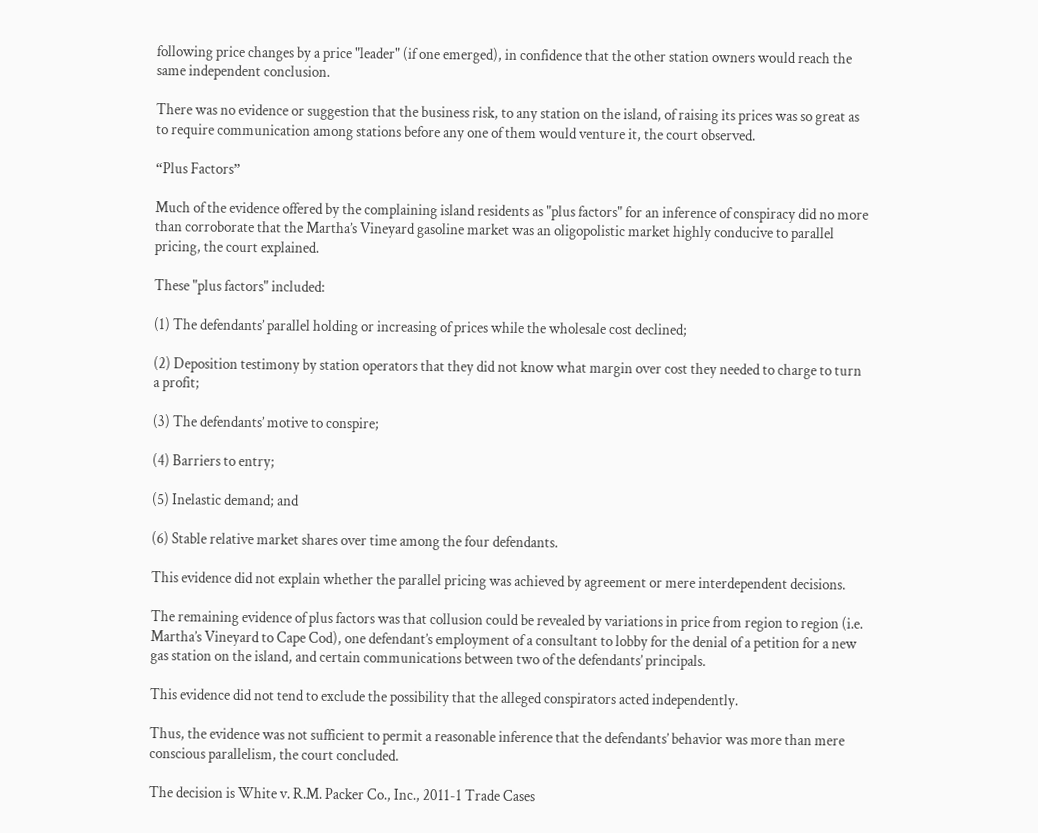following price changes by a price "leader" (if one emerged), in confidence that the other station owners would reach the same independent conclusion.

There was no evidence or suggestion that the business risk, to any station on the island, of raising its prices was so great as to require communication among stations before any one of them would venture it, the court observed.

“Plus Factors”

Much of the evidence offered by the complaining island residents as "plus factors" for an inference of conspiracy did no more than corroborate that the Martha’s Vineyard gasoline market was an oligopolistic market highly conducive to parallel pricing, the court explained.

These "plus factors" included:

(1) The defendants’ parallel holding or increasing of prices while the wholesale cost declined;

(2) Deposition testimony by station operators that they did not know what margin over cost they needed to charge to turn a profit;

(3) The defendants’ motive to conspire;

(4) Barriers to entry;

(5) Inelastic demand; and

(6) Stable relative market shares over time among the four defendants.

This evidence did not explain whether the parallel pricing was achieved by agreement or mere interdependent decisions.

The remaining evidence of plus factors was that collusion could be revealed by variations in price from region to region (i.e. Martha’s Vineyard to Cape Cod), one defendant’s employment of a consultant to lobby for the denial of a petition for a new gas station on the island, and certain communications between two of the defendants’ principals.

This evidence did not tend to exclude the possibility that the alleged conspirators acted independently.

Thus, the evidence was not sufficient to permit a reasonable inference that the defendants’ behavior was more than mere conscious parallelism, the court concluded.

The decision is White v. R.M. Packer Co., Inc., 2011-1 Trade Cases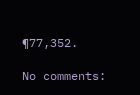¶77,352.

No comments: